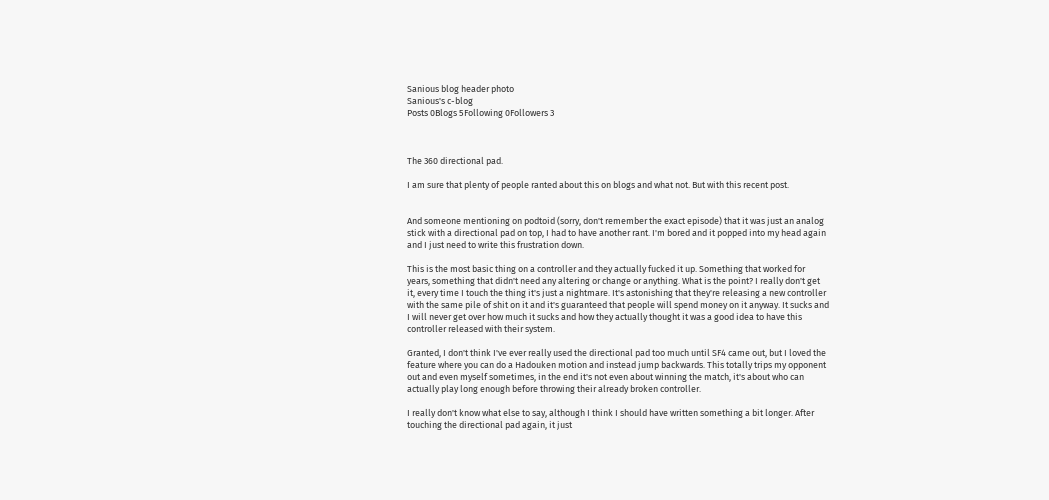Sanious blog header photo
Sanious's c-blog
Posts 0Blogs 5Following 0Followers 3



The 360 directional pad.

I am sure that plenty of people ranted about this on blogs and what not. But with this recent post.


And someone mentioning on podtoid (sorry, don't remember the exact episode) that it was just an analog stick with a directional pad on top, I had to have another rant. I'm bored and it popped into my head again and I just need to write this frustration down.

This is the most basic thing on a controller and they actually fucked it up. Something that worked for years, something that didn't need any altering or change or anything. What is the point? I really don't get it, every time I touch the thing it's just a nightmare. It's astonishing that they're releasing a new controller with the same pile of shit on it and it's guaranteed that people will spend money on it anyway. It sucks and I will never get over how much it sucks and how they actually thought it was a good idea to have this controller released with their system.

Granted, I don't think I've ever really used the directional pad too much until SF4 came out, but I loved the feature where you can do a Hadouken motion and instead jump backwards. This totally trips my opponent out and even myself sometimes, in the end it's not even about winning the match, it's about who can actually play long enough before throwing their already broken controller.

I really don't know what else to say, although I think I should have written something a bit longer. After touching the directional pad again, it just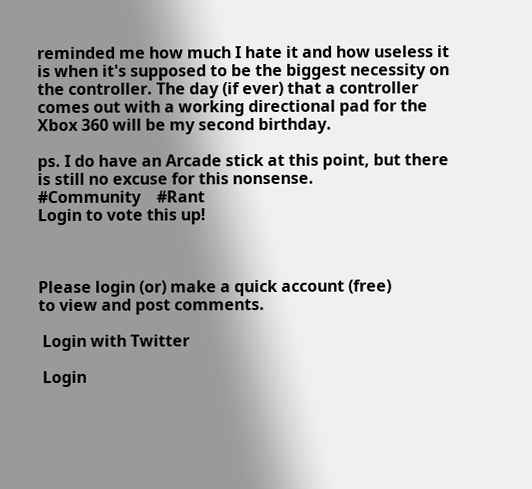reminded me how much I hate it and how useless it is when it's supposed to be the biggest necessity on the controller. The day (if ever) that a controller comes out with a working directional pad for the Xbox 360 will be my second birthday.

ps. I do have an Arcade stick at this point, but there is still no excuse for this nonsense.
#Community    #Rant
Login to vote this up!



Please login (or) make a quick account (free)
to view and post comments.

 Login with Twitter

 Login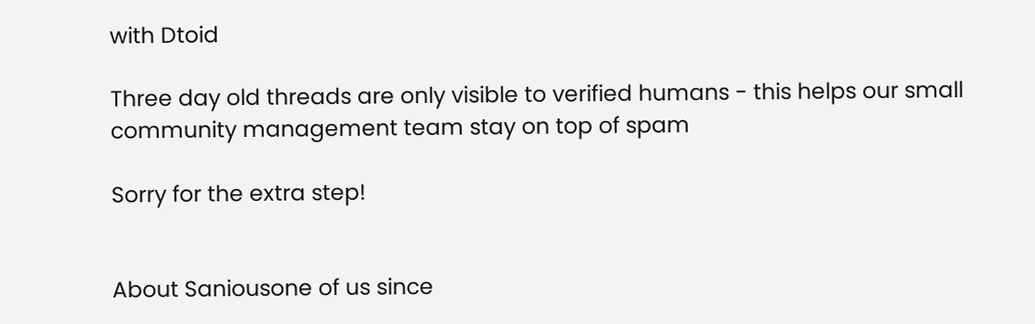with Dtoid

Three day old threads are only visible to verified humans - this helps our small community management team stay on top of spam

Sorry for the extra step!


About Saniousone of us since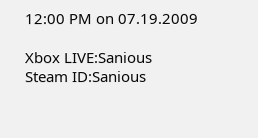12:00 PM on 07.19.2009

Xbox LIVE:Sanious
Steam ID:Sanious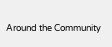Around the Community